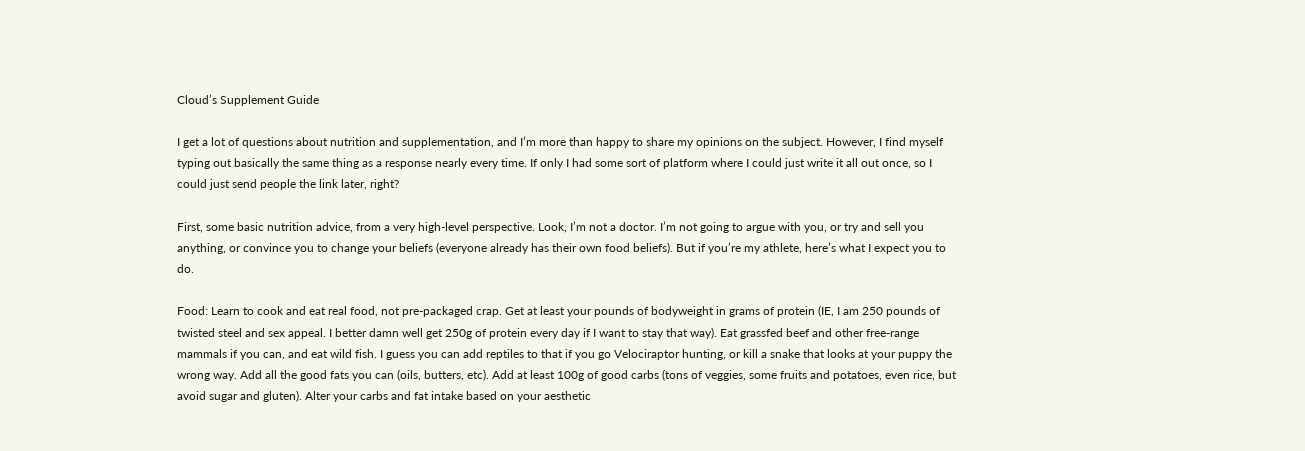Cloud’s Supplement Guide

I get a lot of questions about nutrition and supplementation, and I’m more than happy to share my opinions on the subject. However, I find myself typing out basically the same thing as a response nearly every time. If only I had some sort of platform where I could just write it all out once, so I could just send people the link later, right?

First, some basic nutrition advice, from a very high-level perspective. Look, I’m not a doctor. I’m not going to argue with you, or try and sell you anything, or convince you to change your beliefs (everyone already has their own food beliefs). But if you’re my athlete, here’s what I expect you to do.

Food: Learn to cook and eat real food, not pre-packaged crap. Get at least your pounds of bodyweight in grams of protein (IE, I am 250 pounds of twisted steel and sex appeal. I better damn well get 250g of protein every day if I want to stay that way). Eat grassfed beef and other free-range mammals if you can, and eat wild fish. I guess you can add reptiles to that if you go Velociraptor hunting, or kill a snake that looks at your puppy the wrong way. Add all the good fats you can (oils, butters, etc). Add at least 100g of good carbs (tons of veggies, some fruits and potatoes, even rice, but avoid sugar and gluten). Alter your carbs and fat intake based on your aesthetic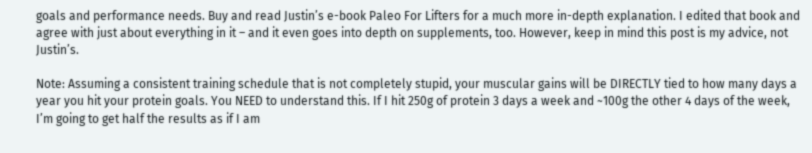goals and performance needs. Buy and read Justin’s e-book Paleo For Lifters for a much more in-depth explanation. I edited that book and agree with just about everything in it – and it even goes into depth on supplements, too. However, keep in mind this post is my advice, not Justin’s.

Note: Assuming a consistent training schedule that is not completely stupid, your muscular gains will be DIRECTLY tied to how many days a year you hit your protein goals. You NEED to understand this. If I hit 250g of protein 3 days a week and ~100g the other 4 days of the week, I’m going to get half the results as if I am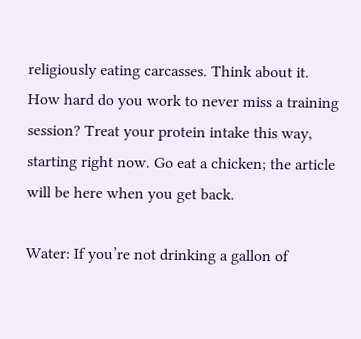religiously eating carcasses. Think about it. How hard do you work to never miss a training session? Treat your protein intake this way, starting right now. Go eat a chicken; the article will be here when you get back.

Water: If you’re not drinking a gallon of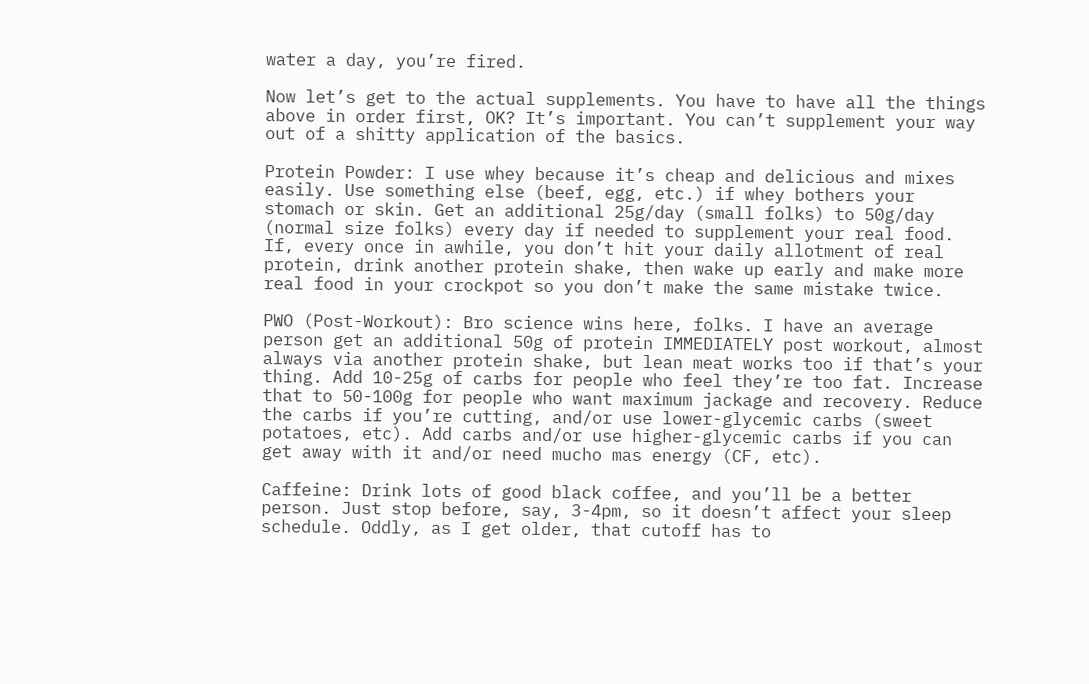water a day, you’re fired.

Now let’s get to the actual supplements. You have to have all the things above in order first, OK? It’s important. You can’t supplement your way out of a shitty application of the basics.

Protein Powder: I use whey because it’s cheap and delicious and mixes easily. Use something else (beef, egg, etc.) if whey bothers your stomach or skin. Get an additional 25g/day (small folks) to 50g/day (normal size folks) every day if needed to supplement your real food. If, every once in awhile, you don’t hit your daily allotment of real protein, drink another protein shake, then wake up early and make more real food in your crockpot so you don’t make the same mistake twice.

PWO (Post-Workout): Bro science wins here, folks. I have an average person get an additional 50g of protein IMMEDIATELY post workout, almost always via another protein shake, but lean meat works too if that’s your thing. Add 10-25g of carbs for people who feel they’re too fat. Increase that to 50-100g for people who want maximum jackage and recovery. Reduce the carbs if you’re cutting, and/or use lower-glycemic carbs (sweet potatoes, etc). Add carbs and/or use higher-glycemic carbs if you can get away with it and/or need mucho mas energy (CF, etc).

Caffeine: Drink lots of good black coffee, and you’ll be a better person. Just stop before, say, 3-4pm, so it doesn’t affect your sleep schedule. Oddly, as I get older, that cutoff has to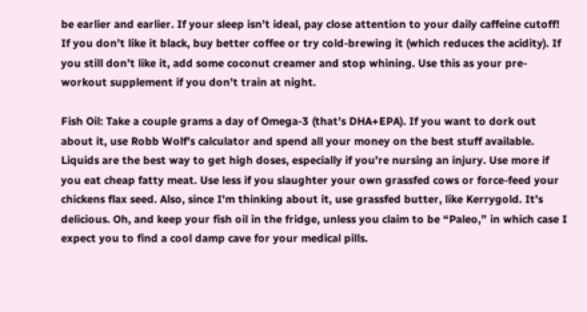be earlier and earlier. If your sleep isn’t ideal, pay close attention to your daily caffeine cutoff! If you don’t like it black, buy better coffee or try cold-brewing it (which reduces the acidity). If you still don’t like it, add some coconut creamer and stop whining. Use this as your pre-workout supplement if you don’t train at night.

Fish Oil: Take a couple grams a day of Omega-3 (that’s DHA+EPA). If you want to dork out about it, use Robb Wolf’s calculator and spend all your money on the best stuff available. Liquids are the best way to get high doses, especially if you’re nursing an injury. Use more if you eat cheap fatty meat. Use less if you slaughter your own grassfed cows or force-feed your chickens flax seed. Also, since I’m thinking about it, use grassfed butter, like Kerrygold. It’s delicious. Oh, and keep your fish oil in the fridge, unless you claim to be “Paleo,” in which case I expect you to find a cool damp cave for your medical pills.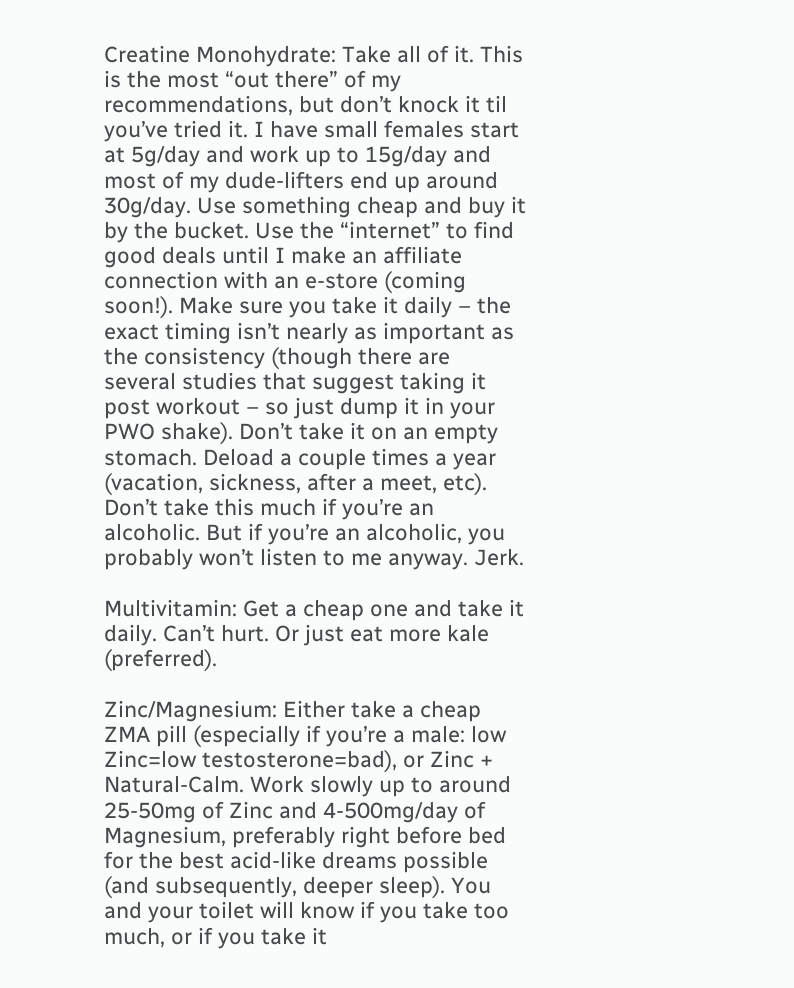Creatine Monohydrate: Take all of it. This is the most “out there” of my recommendations, but don’t knock it til you’ve tried it. I have small females start at 5g/day and work up to 15g/day and most of my dude-lifters end up around 30g/day. Use something cheap and buy it by the bucket. Use the “internet” to find good deals until I make an affiliate connection with an e-store (coming soon!). Make sure you take it daily – the exact timing isn’t nearly as important as the consistency (though there are several studies that suggest taking it post workout – so just dump it in your PWO shake). Don’t take it on an empty stomach. Deload a couple times a year (vacation, sickness, after a meet, etc). Don’t take this much if you’re an alcoholic. But if you’re an alcoholic, you probably won’t listen to me anyway. Jerk.

Multivitamin: Get a cheap one and take it daily. Can’t hurt. Or just eat more kale (preferred).

Zinc/Magnesium: Either take a cheap ZMA pill (especially if you’re a male: low Zinc=low testosterone=bad), or Zinc + Natural-Calm. Work slowly up to around 25-50mg of Zinc and 4-500mg/day of Magnesium, preferably right before bed for the best acid-like dreams possible (and subsequently, deeper sleep). You and your toilet will know if you take too much, or if you take it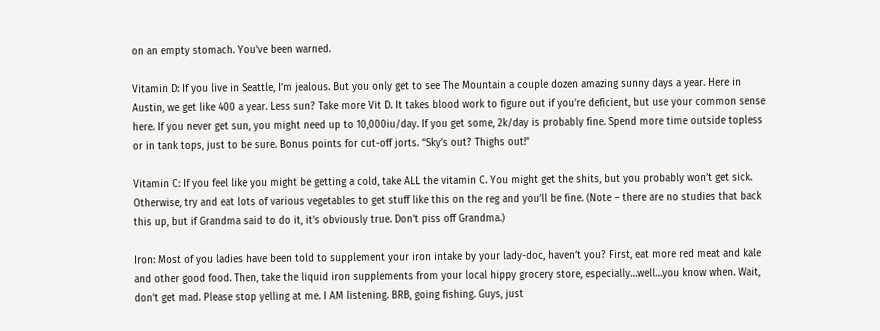on an empty stomach. You’ve been warned.

Vitamin D: If you live in Seattle, I’m jealous. But you only get to see The Mountain a couple dozen amazing sunny days a year. Here in Austin, we get like 400 a year. Less sun? Take more Vit D. It takes blood work to figure out if you’re deficient, but use your common sense here. If you never get sun, you might need up to 10,000iu/day. If you get some, 2k/day is probably fine. Spend more time outside topless or in tank tops, just to be sure. Bonus points for cut-off jorts. “Sky’s out? Thighs out!”

Vitamin C: If you feel like you might be getting a cold, take ALL the vitamin C. You might get the shits, but you probably won’t get sick. Otherwise, try and eat lots of various vegetables to get stuff like this on the reg and you’ll be fine. (Note – there are no studies that back this up, but if Grandma said to do it, it’s obviously true. Don’t piss off Grandma.)

Iron: Most of you ladies have been told to supplement your iron intake by your lady-doc, haven’t you? First, eat more red meat and kale and other good food. Then, take the liquid iron supplements from your local hippy grocery store, especially…well…you know when. Wait, don’t get mad. Please stop yelling at me. I AM listening. BRB, going fishing. Guys, just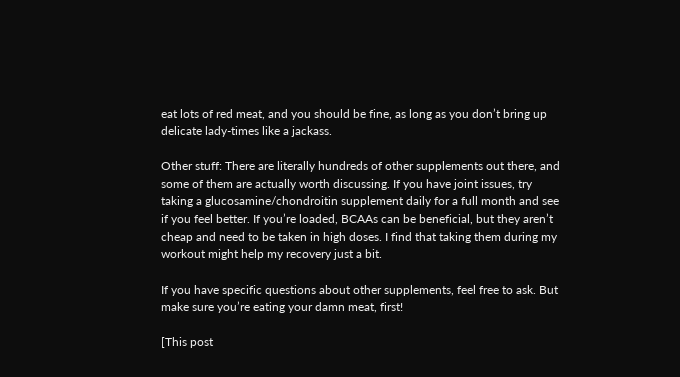eat lots of red meat, and you should be fine, as long as you don’t bring up delicate lady-times like a jackass.

Other stuff: There are literally hundreds of other supplements out there, and some of them are actually worth discussing. If you have joint issues, try taking a glucosamine/chondroitin supplement daily for a full month and see if you feel better. If you’re loaded, BCAAs can be beneficial, but they aren’t cheap and need to be taken in high doses. I find that taking them during my workout might help my recovery just a bit.

If you have specific questions about other supplements, feel free to ask. But make sure you’re eating your damn meat, first!

[This post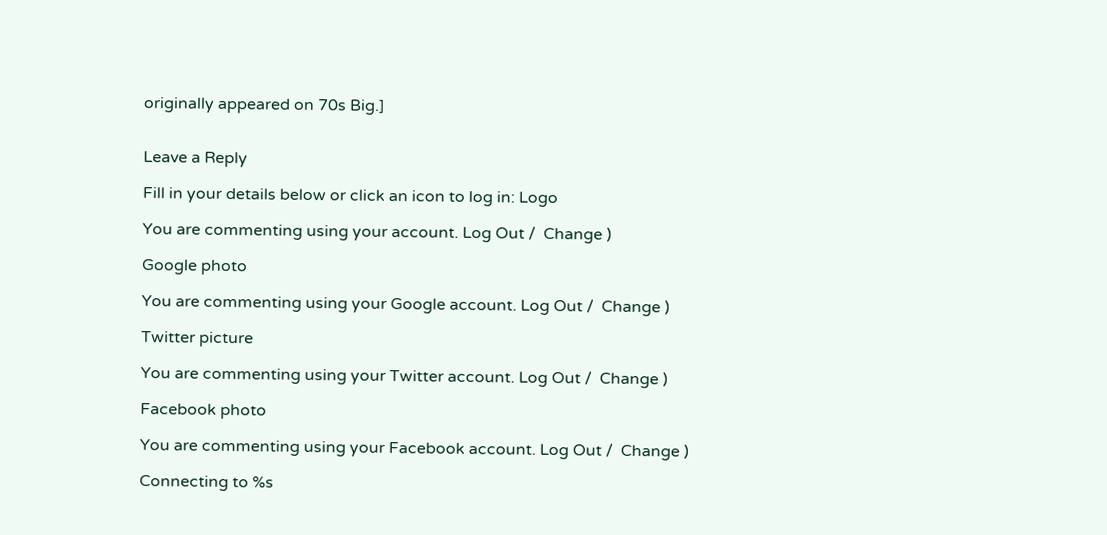originally appeared on 70s Big.]


Leave a Reply

Fill in your details below or click an icon to log in: Logo

You are commenting using your account. Log Out /  Change )

Google photo

You are commenting using your Google account. Log Out /  Change )

Twitter picture

You are commenting using your Twitter account. Log Out /  Change )

Facebook photo

You are commenting using your Facebook account. Log Out /  Change )

Connecting to %s